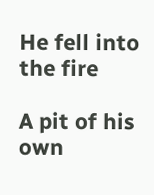He fell into the fire

A pit of his own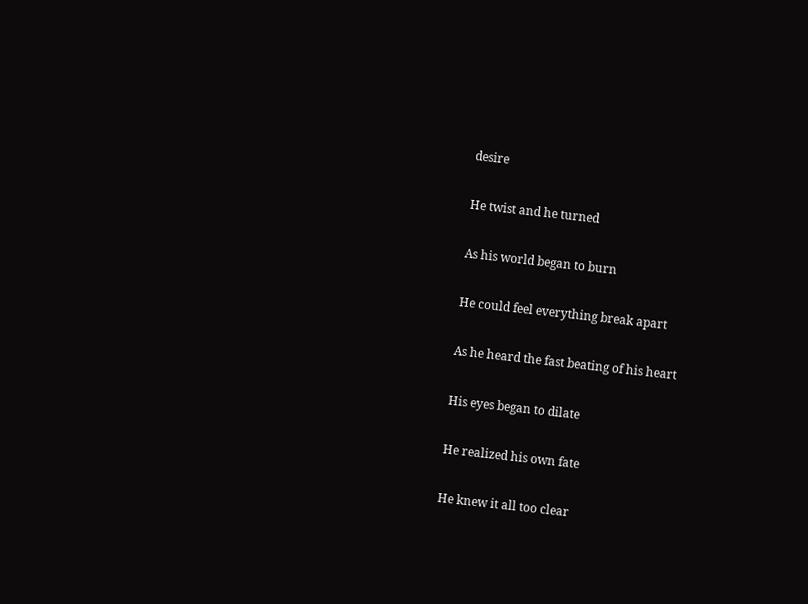desire

He twist and he turned

As his world began to burn

He could feel everything break apart

As he heard the fast beating of his heart

His eyes began to dilate

He realized his own fate

He knew it all too clear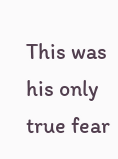This was his only true fear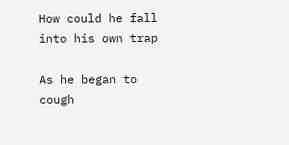How could he fall into his own trap

As he began to cough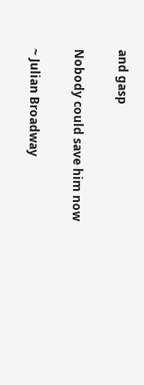and gasp

Nobody could save him now

~ Julian Broadway